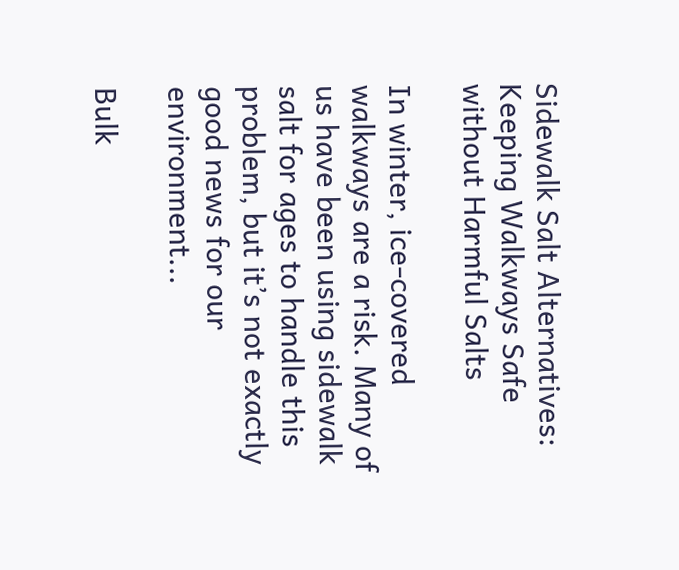Sidewalk Salt Alternatives: Keeping Walkways Safe without Harmful Salts

In winter, ice-covered walkways are a risk. Many of us have been using sidewalk salt for ages to handle this problem, but it’s not exactly good news for our environment...

Bulk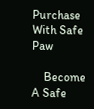Purchase With Safe Paw

    Become A Safe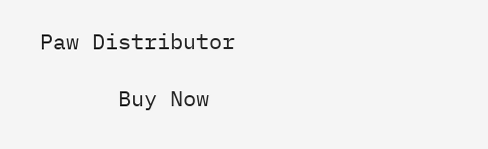Paw Distributor

      Buy Now